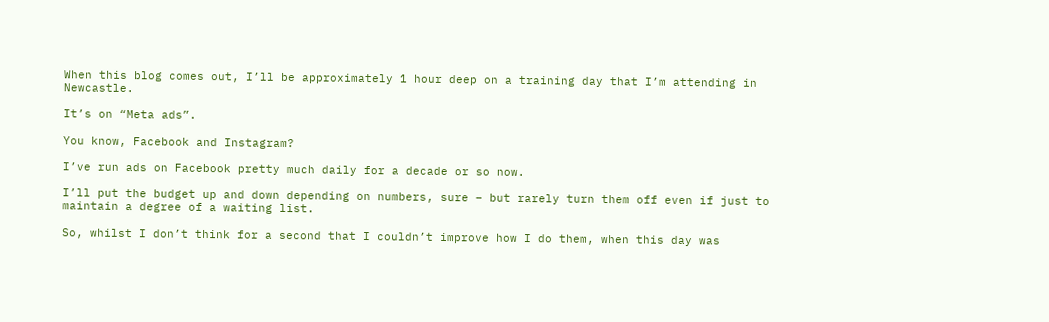When this blog comes out, I’ll be approximately 1 hour deep on a training day that I’m attending in Newcastle.

It’s on “Meta ads”.

You know, Facebook and Instagram?

I’ve run ads on Facebook pretty much daily for a decade or so now.

I’ll put the budget up and down depending on numbers, sure – but rarely turn them off even if just to maintain a degree of a waiting list.

So, whilst I don’t think for a second that I couldn’t improve how I do them, when this day was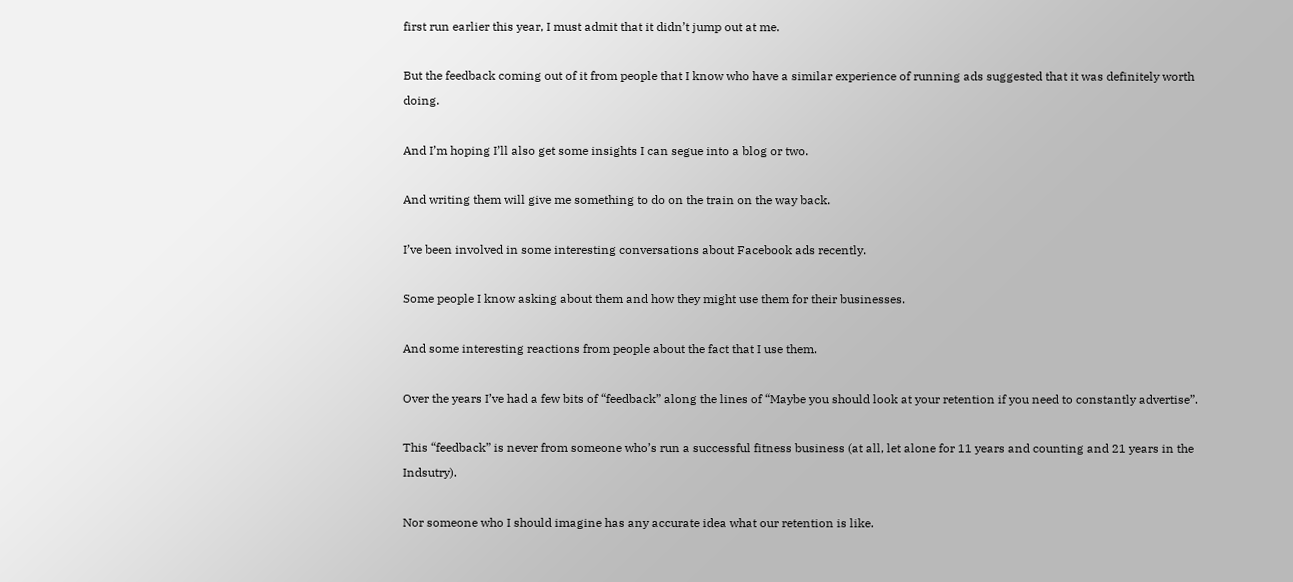first run earlier this year, I must admit that it didn’t jump out at me.

But the feedback coming out of it from people that I know who have a similar experience of running ads suggested that it was definitely worth doing.

And I’m hoping I’ll also get some insights I can segue into a blog or two.

And writing them will give me something to do on the train on the way back.

I’ve been involved in some interesting conversations about Facebook ads recently.

Some people I know asking about them and how they might use them for their businesses.

And some interesting reactions from people about the fact that I use them.

Over the years I’ve had a few bits of “feedback” along the lines of “Maybe you should look at your retention if you need to constantly advertise”.

This “feedback” is never from someone who’s run a successful fitness business (at all, let alone for 11 years and counting and 21 years in the Indsutry).

Nor someone who I should imagine has any accurate idea what our retention is like.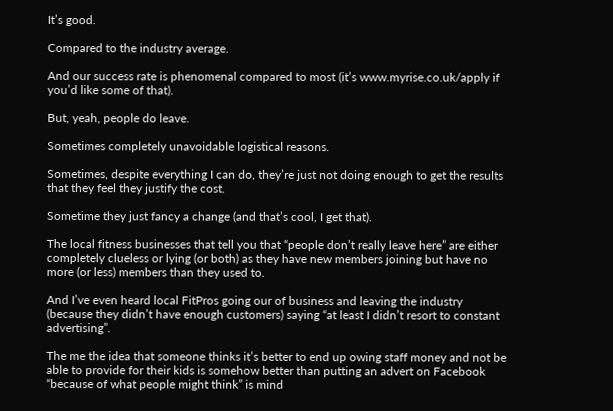It’s good.

Compared to the industry average.

And our success rate is phenomenal compared to most (it’s www.myrise.co.uk/apply if you’d like some of that).

But, yeah, people do leave.

Sometimes completely unavoidable logistical reasons.

Sometimes, despite everything I can do, they’re just not doing enough to get the results that they feel they justify the cost.

Sometime they just fancy a change (and that’s cool, I get that).

The local fitness businesses that tell you that “people don’t really leave here” are either completely clueless or lying (or both) as they have new members joining but have no more (or less) members than they used to.

And I’ve even heard local FitPros going our of business and leaving the industry (because they didn’t have enough customers) saying “at least I didn’t resort to constant advertising”.

The me the idea that someone thinks it’s better to end up owing staff money and not be able to provide for their kids is somehow better than putting an advert on Facebook “because of what people might think” is mind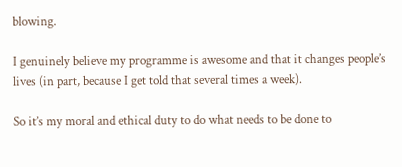blowing.

I genuinely believe my programme is awesome and that it changes people’s lives (in part, because I get told that several times a week).

So it’s my moral and ethical duty to do what needs to be done to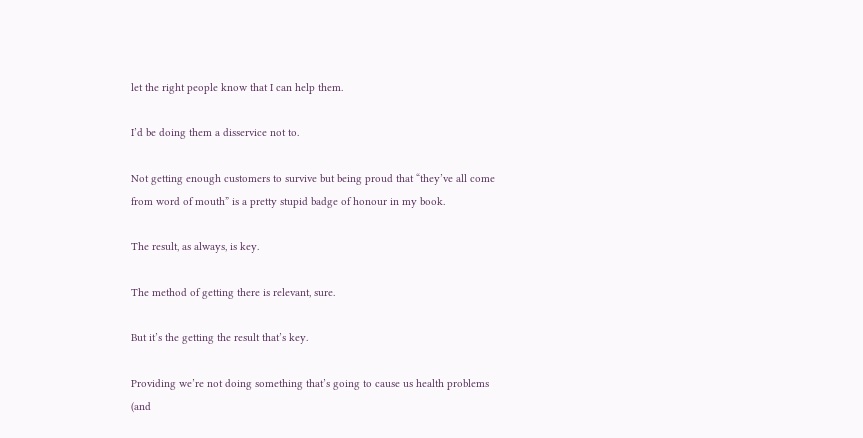let the right people know that I can help them.

I’d be doing them a disservice not to.

Not getting enough customers to survive but being proud that “they’ve all come from word of mouth” is a pretty stupid badge of honour in my book.

The result, as always, is key.

The method of getting there is relevant, sure.

But it’s the getting the result that’s key.

Providing we’re not doing something that’s going to cause us health problems (and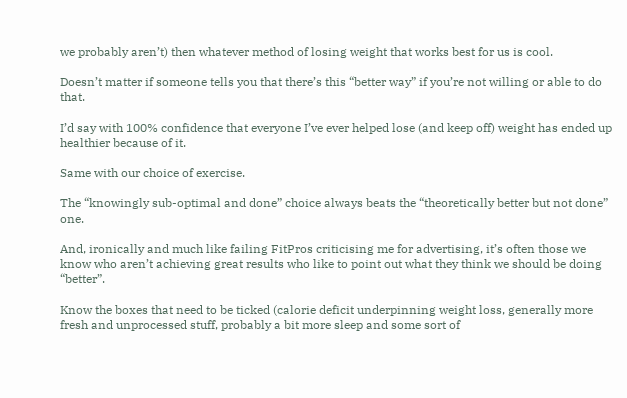we probably aren’t) then whatever method of losing weight that works best for us is cool.

Doesn’t matter if someone tells you that there’s this “better way” if you’re not willing or able to do that.

I’d say with 100% confidence that everyone I’ve ever helped lose (and keep off) weight has ended up healthier because of it.

Same with our choice of exercise.

The “knowingly sub-optimal and done” choice always beats the “theoretically better but not done” one.

And, ironically and much like failing FitPros criticising me for advertising, it’s often those we know who aren’t achieving great results who like to point out what they think we should be doing “better”.

Know the boxes that need to be ticked (calorie deficit underpinning weight loss, generally more fresh and unprocessed stuff, probably a bit more sleep and some sort of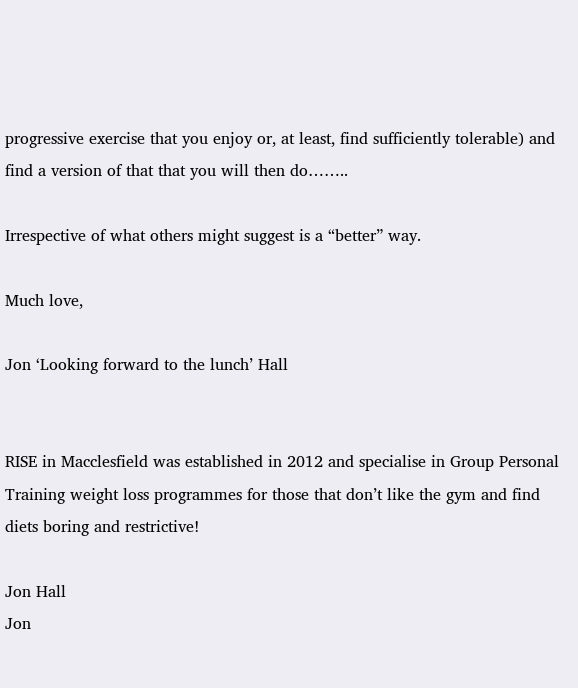progressive exercise that you enjoy or, at least, find sufficiently tolerable) and find a version of that that you will then do……..

Irrespective of what others might suggest is a “better” way.

Much love,

Jon ‘Looking forward to the lunch’ Hall


RISE in Macclesfield was established in 2012 and specialise in Group Personal Training weight loss programmes for those that don’t like the gym and find diets boring and restrictive!

Jon Hall
Jon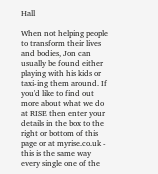Hall

When not helping people to transform their lives and bodies, Jon can usually be found either playing with his kids or taxi-ing them around. If you'd like to find out more about what we do at RISE then enter your details in the box to the right or bottom of this page or at myrise.co.uk - this is the same way every single one of the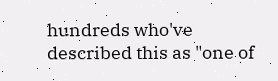hundreds who've described this as "one of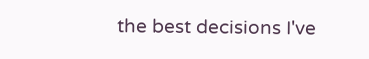the best decisions I've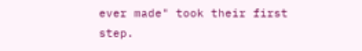ever made" took their first step.